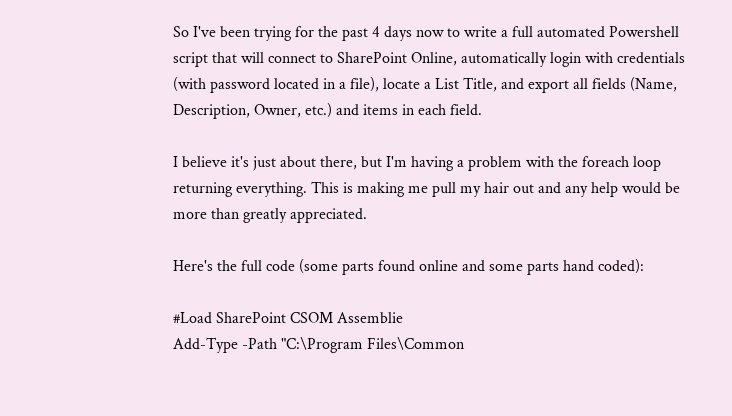So I've been trying for the past 4 days now to write a full automated Powershell script that will connect to SharePoint Online, automatically login with credentials (with password located in a file), locate a List Title, and export all fields (Name, Description, Owner, etc.) and items in each field.

I believe it's just about there, but I'm having a problem with the foreach loop returning everything. This is making me pull my hair out and any help would be more than greatly appreciated.

Here's the full code (some parts found online and some parts hand coded):

#Load SharePoint CSOM Assemblie
Add-Type -Path "C:\Program Files\Common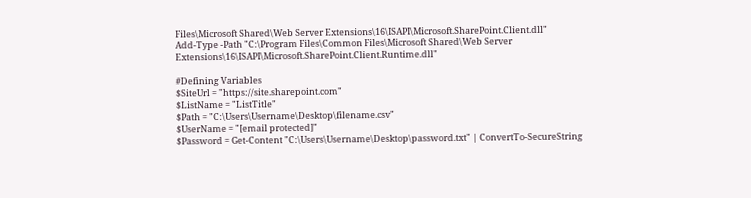Files\Microsoft Shared\Web Server Extensions\16\ISAPI\Microsoft.SharePoint.Client.dll"
Add-Type -Path "C:\Program Files\Common Files\Microsoft Shared\Web Server Extensions\16\ISAPI\Microsoft.SharePoint.Client.Runtime.dll"

#Defining Variables
$SiteUrl = "https://site.sharepoint.com"
$ListName = "ListTitle"
$Path = "C:\Users\Username\Desktop\filename.csv"
$UserName = "[email protected]"
$Password = Get-Content "C:\Users\Username\Desktop\password.txt" | ConvertTo-SecureString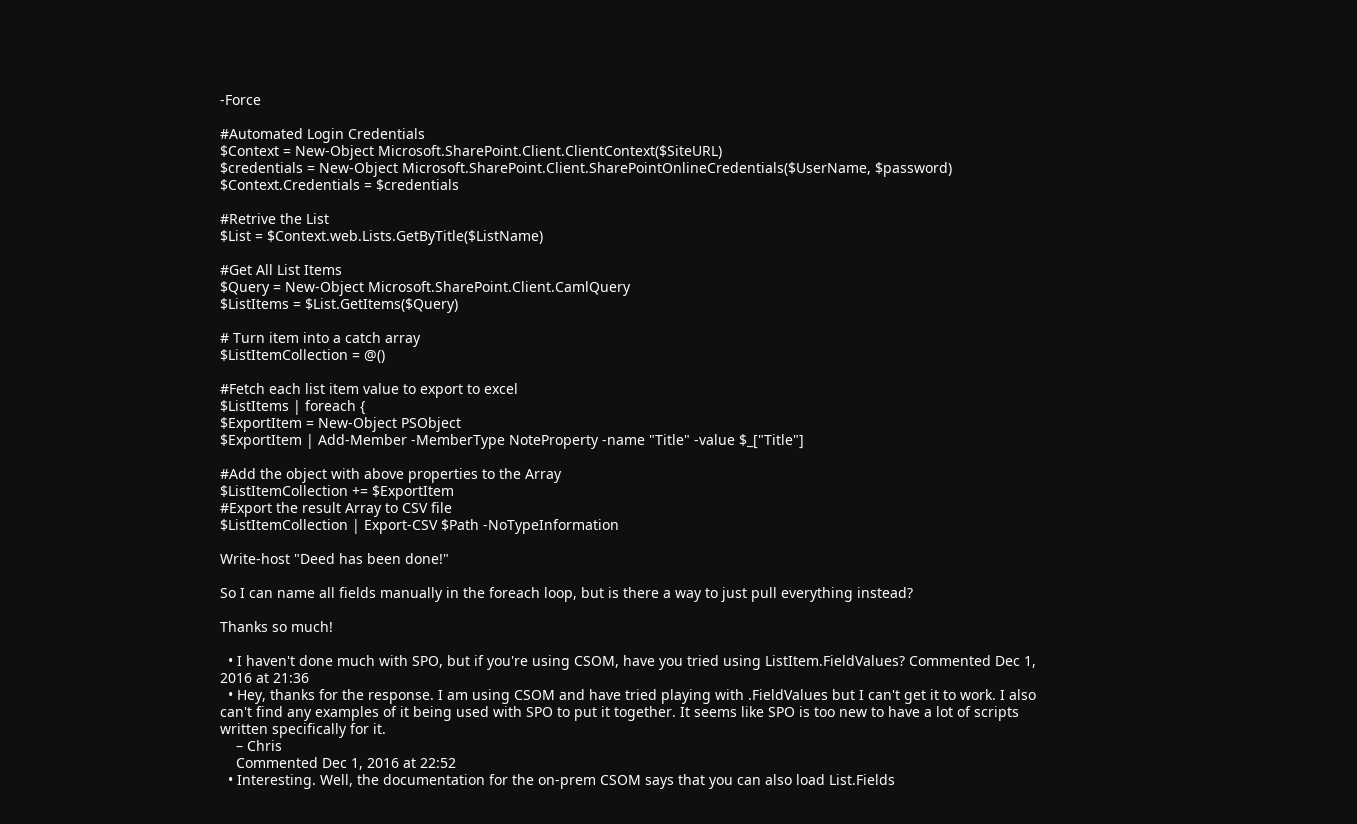-Force

#Automated Login Credentials
$Context = New-Object Microsoft.SharePoint.Client.ClientContext($SiteURL)
$credentials = New-Object Microsoft.SharePoint.Client.SharePointOnlineCredentials($UserName, $password)
$Context.Credentials = $credentials

#Retrive the List
$List = $Context.web.Lists.GetByTitle($ListName)

#Get All List Items
$Query = New-Object Microsoft.SharePoint.Client.CamlQuery
$ListItems = $List.GetItems($Query)

# Turn item into a catch array
$ListItemCollection = @()

#Fetch each list item value to export to excel
$ListItems | foreach {
$ExportItem = New-Object PSObject
$ExportItem | Add-Member -MemberType NoteProperty -name "Title" -value $_["Title"]

#Add the object with above properties to the Array
$ListItemCollection += $ExportItem
#Export the result Array to CSV file
$ListItemCollection | Export-CSV $Path -NoTypeInformation

Write-host "Deed has been done!"

So I can name all fields manually in the foreach loop, but is there a way to just pull everything instead?

Thanks so much!

  • I haven't done much with SPO, but if you're using CSOM, have you tried using ListItem.FieldValues? Commented Dec 1, 2016 at 21:36
  • Hey, thanks for the response. I am using CSOM and have tried playing with .FieldValues but I can't get it to work. I also can't find any examples of it being used with SPO to put it together. It seems like SPO is too new to have a lot of scripts written specifically for it.
    – Chris
    Commented Dec 1, 2016 at 22:52
  • Interesting. Well, the documentation for the on-prem CSOM says that you can also load List.Fields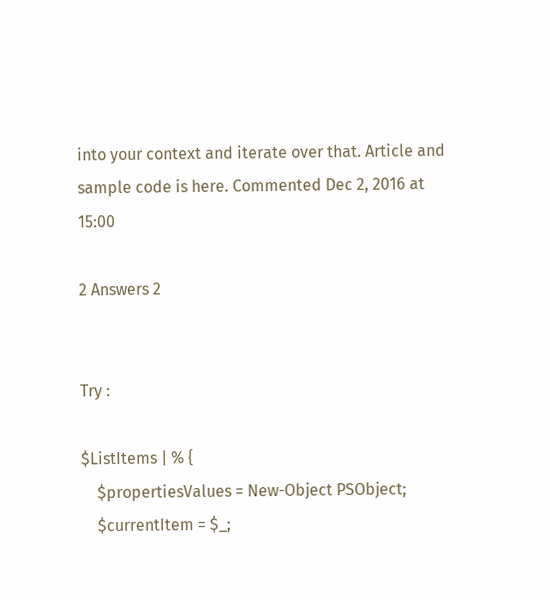into your context and iterate over that. Article and sample code is here. Commented Dec 2, 2016 at 15:00

2 Answers 2


Try :

$ListItems | % {
    $propertiesValues = New-Object PSObject;
    $currentItem = $_;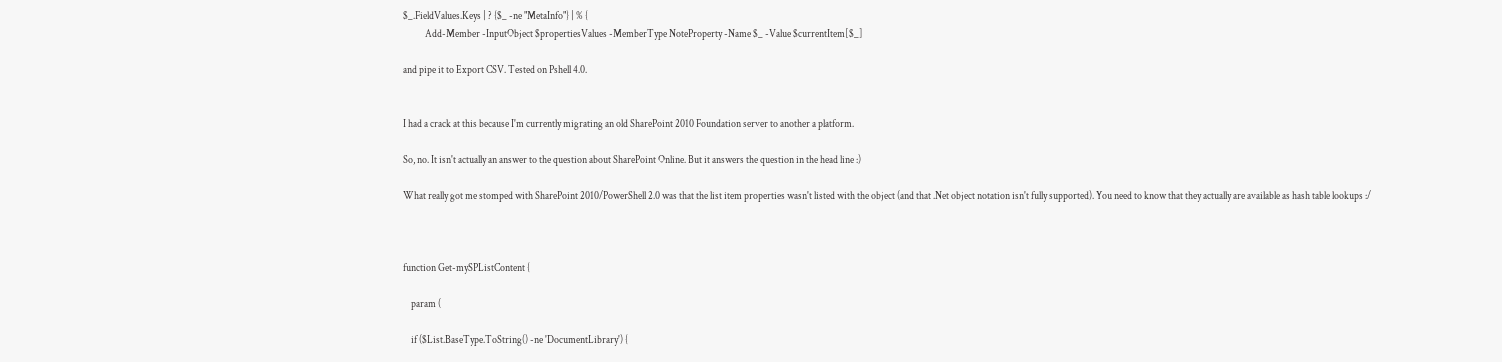$_.FieldValues.Keys | ? {$_ -ne "MetaInfo"} | % {
           Add-Member -InputObject $propertiesValues -MemberType NoteProperty -Name $_ -Value $currentItem[$_]

and pipe it to Export CSV. Tested on Pshell 4.0.


I had a crack at this because I'm currently migrating an old SharePoint 2010 Foundation server to another a platform.

So, no. It isn't actually an answer to the question about SharePoint Online. But it answers the question in the head line :)

What really got me stomped with SharePoint 2010/PowerShell 2.0 was that the list item properties wasn't listed with the object (and that .Net object notation isn't fully supported). You need to know that they actually are available as hash table lookups :/



function Get-mySPListContent {

    param (

    if ($List.BaseType.ToString() -ne 'DocumentLibrary') {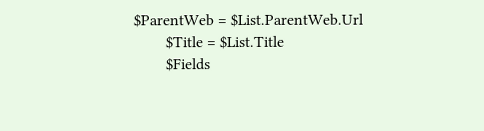$ParentWeb = $List.ParentWeb.Url
        $Title = $List.Title
        $Fields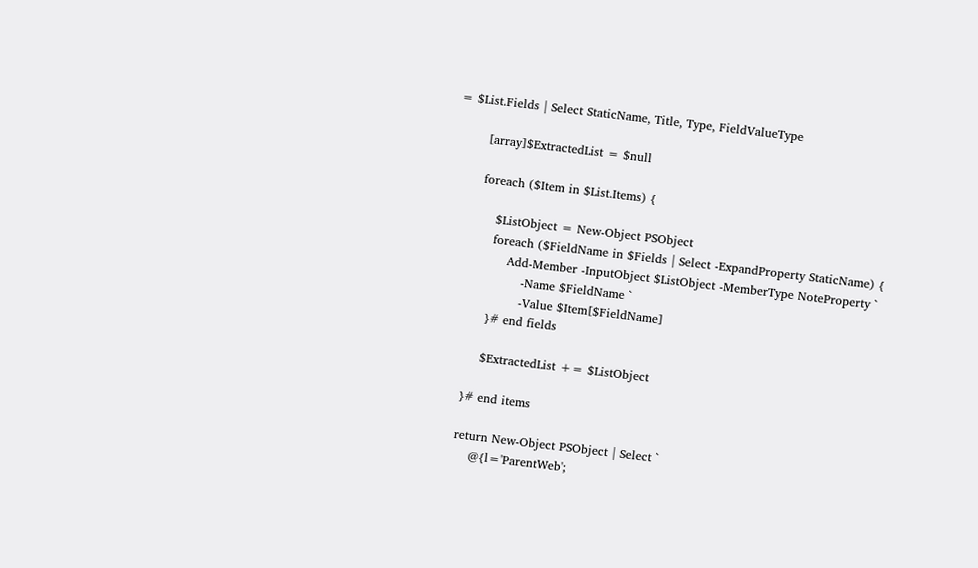= $List.Fields | Select StaticName, Title, Type, FieldValueType

        [array]$ExtractedList = $null

        foreach ($Item in $List.Items) {

            $ListObject = New-Object PSObject
            foreach ($FieldName in $Fields | Select -ExpandProperty StaticName) {
                Add-Member -InputObject $ListObject -MemberType NoteProperty `
                    -Name $FieldName `
                    -Value $Item[$FieldName]
            }# end fields

            $ExtractedList += $ListObject

        }# end items

        return New-Object PSObject | Select `
            @{l='ParentWeb';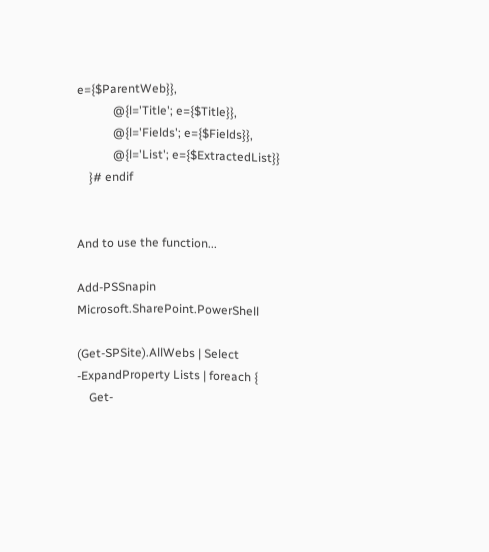e={$ParentWeb}},
            @{l='Title'; e={$Title}},
            @{l='Fields'; e={$Fields}},
            @{l='List'; e={$ExtractedList}}
    }# endif


And to use the function...

Add-PSSnapin Microsoft.SharePoint.PowerShell

(Get-SPSite).AllWebs | Select -ExpandProperty Lists | foreach {
    Get-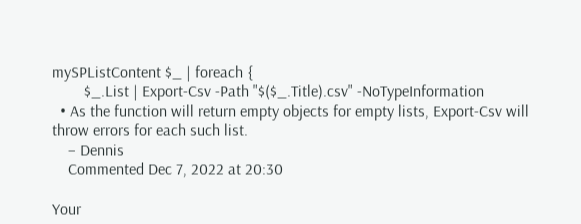mySPListContent $_ | foreach {
        $_.List | Export-Csv -Path "$($_.Title).csv" -NoTypeInformation
  • As the function will return empty objects for empty lists, Export-Csv will throw errors for each such list.
    – Dennis
    Commented Dec 7, 2022 at 20:30

Your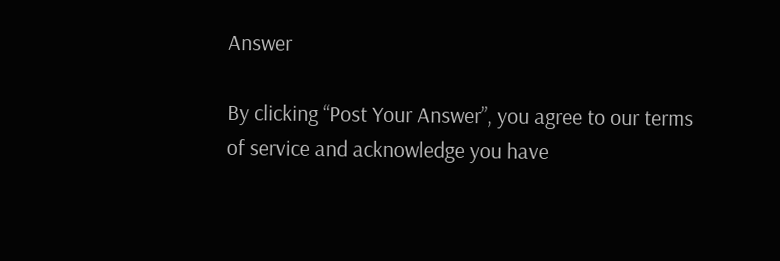Answer

By clicking “Post Your Answer”, you agree to our terms of service and acknowledge you have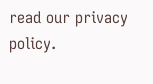read our privacy policy.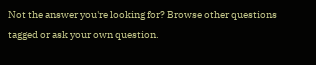Not the answer you're looking for? Browse other questions tagged or ask your own question.